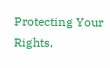Protecting Your Rights,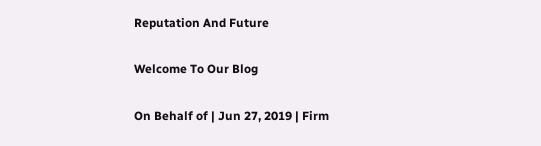Reputation And Future

Welcome To Our Blog

On Behalf of | Jun 27, 2019 | Firm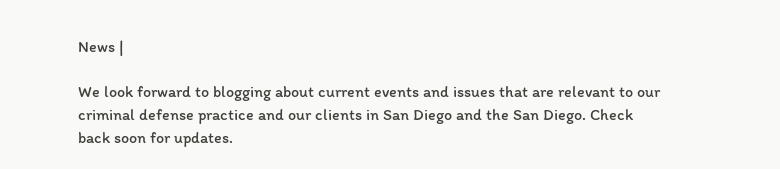News |

We look forward to blogging about current events and issues that are relevant to our criminal defense practice and our clients in San Diego and the San Diego. Check back soon for updates.